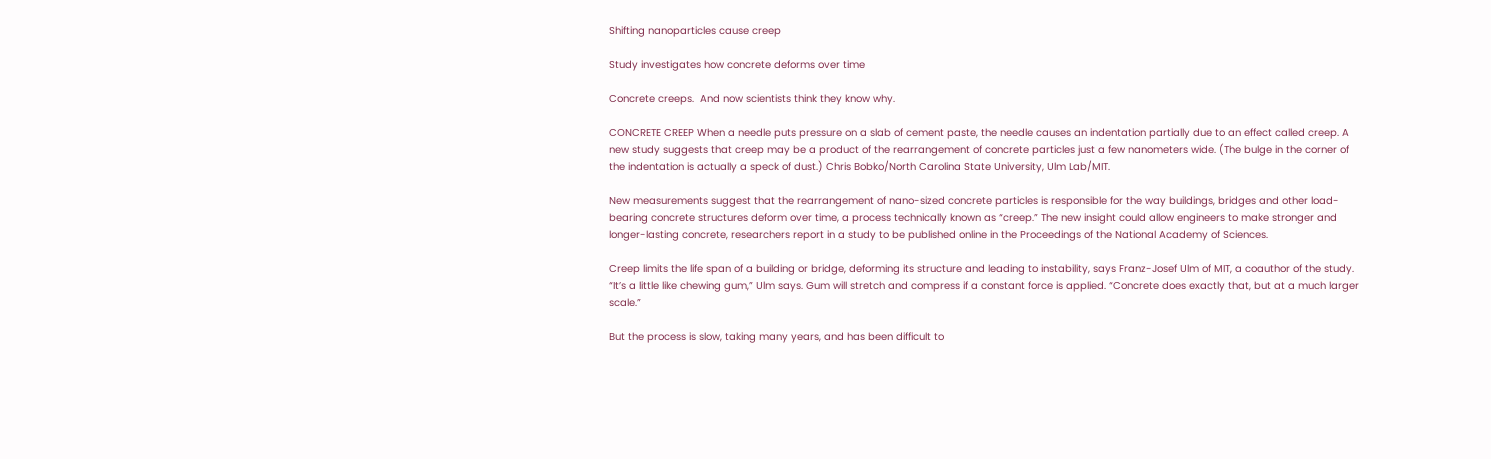Shifting nanoparticles cause creep

Study investigates how concrete deforms over time

Concrete creeps.  And now scientists think they know why.

CONCRETE CREEP When a needle puts pressure on a slab of cement paste, the needle causes an indentation partially due to an effect called creep. A new study suggests that creep may be a product of the rearrangement of concrete particles just a few nanometers wide. (The bulge in the corner of the indentation is actually a speck of dust.) Chris Bobko/North Carolina State University, Ulm Lab/MIT.

New measurements suggest that the rearrangement of nano-sized concrete particles is responsible for the way buildings, bridges and other load-bearing concrete structures deform over time, a process technically known as “creep.” The new insight could allow engineers to make stronger and longer-lasting concrete, researchers report in a study to be published online in the Proceedings of the National Academy of Sciences.

Creep limits the life span of a building or bridge, deforming its structure and leading to instability, says Franz-Josef Ulm of MIT, a coauthor of the study. “It’s a little like chewing gum,” Ulm says. Gum will stretch and compress if a constant force is applied. “Concrete does exactly that, but at a much larger scale.”

But the process is slow, taking many years, and has been difficult to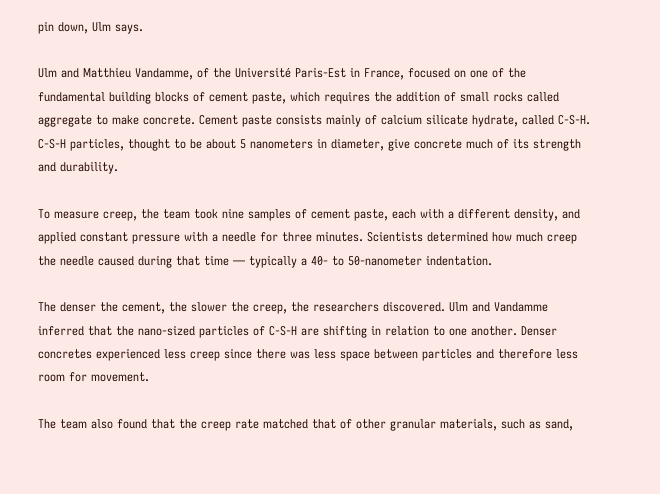pin down, Ulm says.

Ulm and Matthieu Vandamme, of the Université Paris-Est in France, focused on one of the fundamental building blocks of cement paste, which requires the addition of small rocks called aggregate to make concrete. Cement paste consists mainly of calcium silicate hydrate, called C-S-H. C-S-H particles, thought to be about 5 nanometers in diameter, give concrete much of its strength and durability.

To measure creep, the team took nine samples of cement paste, each with a different density, and applied constant pressure with a needle for three minutes. Scientists determined how much creep the needle caused during that time — typically a 40- to 50-nanometer indentation.

The denser the cement, the slower the creep, the researchers discovered. Ulm and Vandamme inferred that the nano-sized particles of C-S-H are shifting in relation to one another. Denser concretes experienced less creep since there was less space between particles and therefore less room for movement.

The team also found that the creep rate matched that of other granular materials, such as sand,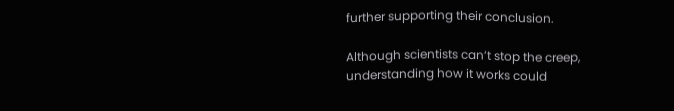further supporting their conclusion.

Although scientists can’t stop the creep, understanding how it works could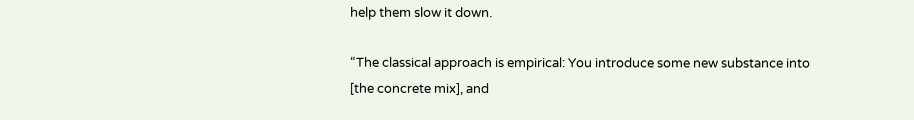help them slow it down.

“The classical approach is empirical: You introduce some new substance into [the concrete mix], and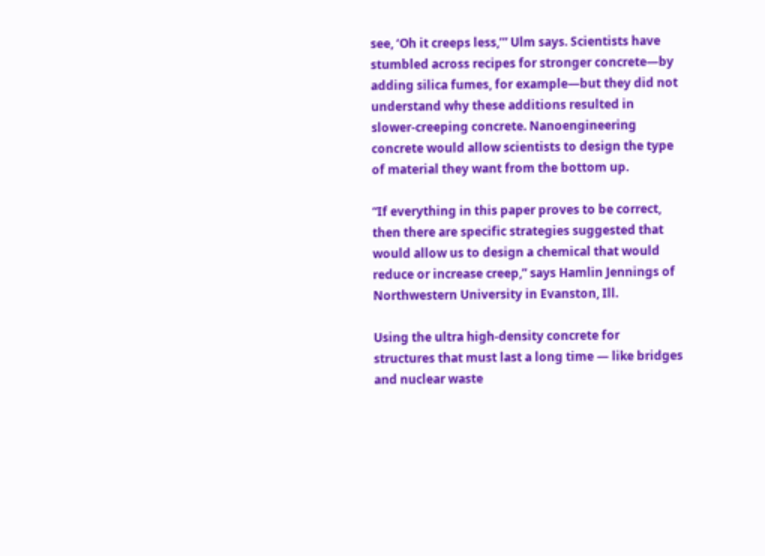see, ‘Oh it creeps less,’” Ulm says. Scientists have stumbled across recipes for stronger concrete—by adding silica fumes, for example—but they did not understand why these additions resulted in slower-creeping concrete. Nanoengineering concrete would allow scientists to design the type of material they want from the bottom up.

“If everything in this paper proves to be correct, then there are specific strategies suggested that would allow us to design a chemical that would reduce or increase creep,” says Hamlin Jennings of Northwestern University in Evanston, Ill.

Using the ultra high-density concrete for structures that must last a long time — like bridges and nuclear waste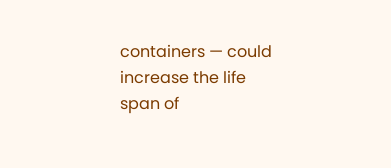containers — could increase the life span of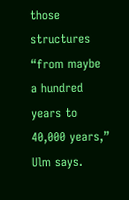those structures “from maybe a hundred years to 40,000 years,” Ulm says.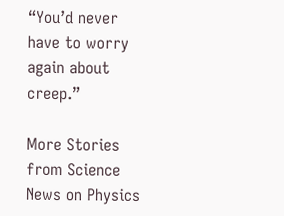“You’d never have to worry again about creep.”

More Stories from Science News on Physics